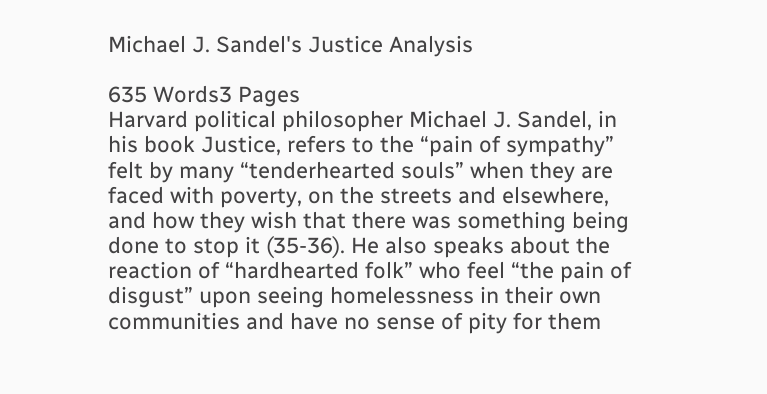Michael J. Sandel's Justice Analysis

635 Words3 Pages
Harvard political philosopher Michael J. Sandel, in his book Justice, refers to the “pain of sympathy” felt by many “tenderhearted souls” when they are faced with poverty, on the streets and elsewhere, and how they wish that there was something being done to stop it (35-36). He also speaks about the reaction of “hardhearted folk” who feel “the pain of disgust” upon seeing homelessness in their own communities and have no sense of pity for them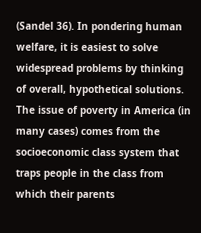(Sandel 36). In pondering human welfare, it is easiest to solve widespread problems by thinking of overall, hypothetical solutions. The issue of poverty in America (in many cases) comes from the socioeconomic class system that traps people in the class from which their parents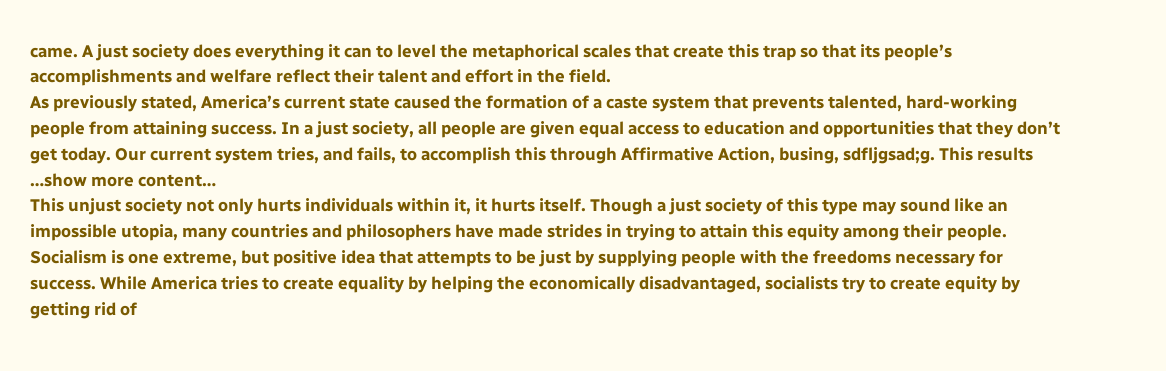came. A just society does everything it can to level the metaphorical scales that create this trap so that its people’s accomplishments and welfare reflect their talent and effort in the field.
As previously stated, America’s current state caused the formation of a caste system that prevents talented, hard-working people from attaining success. In a just society, all people are given equal access to education and opportunities that they don’t get today. Our current system tries, and fails, to accomplish this through Affirmative Action, busing, sdfljgsad;g. This results
…show more content…
This unjust society not only hurts individuals within it, it hurts itself. Though a just society of this type may sound like an impossible utopia, many countries and philosophers have made strides in trying to attain this equity among their people. Socialism is one extreme, but positive idea that attempts to be just by supplying people with the freedoms necessary for success. While America tries to create equality by helping the economically disadvantaged, socialists try to create equity by getting rid of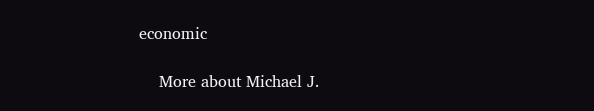economic

    More about Michael J.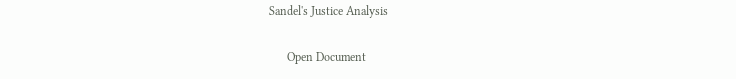Sandel's Justice Analysis

      Open Document